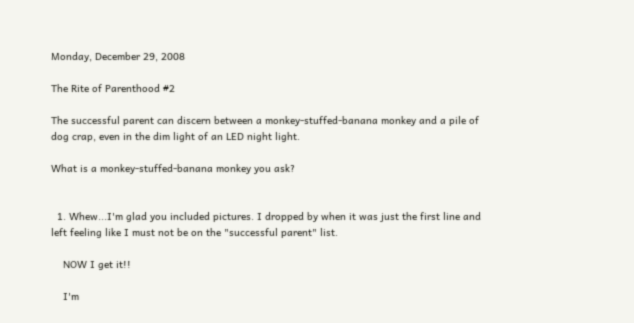Monday, December 29, 2008

The Rite of Parenthood #2

The successful parent can discern between a monkey-stuffed-banana monkey and a pile of dog crap, even in the dim light of an LED night light.

What is a monkey-stuffed-banana monkey you ask?


  1. Whew...I'm glad you included pictures. I dropped by when it was just the first line and left feeling like I must not be on the "successful parent" list.

    NOW I get it!!

    I'm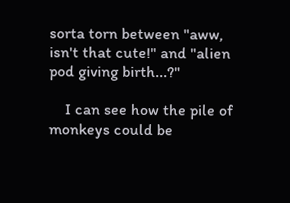sorta torn between "aww, isn't that cute!" and "alien pod giving birth...?"

    I can see how the pile of monkeys could be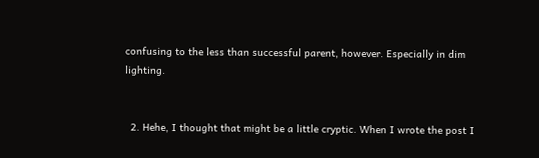confusing to the less than successful parent, however. Especially in dim lighting.


  2. Hehe, I thought that might be a little cryptic. When I wrote the post I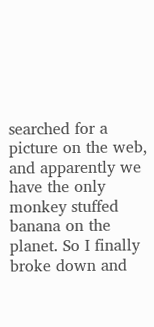searched for a picture on the web, and apparently we have the only monkey stuffed banana on the planet. So I finally broke down and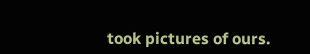took pictures of ours.